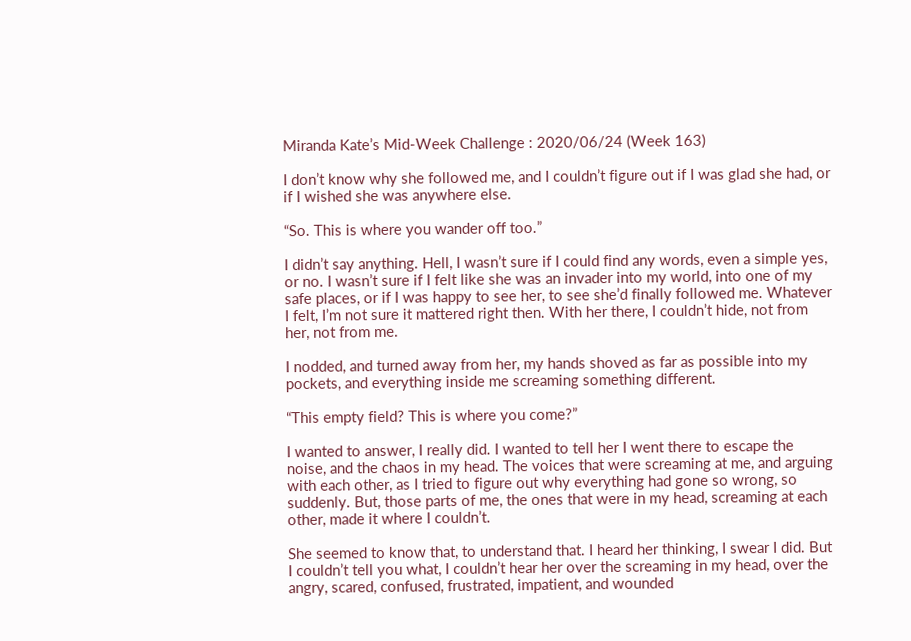Miranda Kate’s Mid-Week Challenge : 2020/06/24 (Week 163)

I don’t know why she followed me, and I couldn’t figure out if I was glad she had, or if I wished she was anywhere else.

“So. This is where you wander off too.”

I didn’t say anything. Hell, I wasn’t sure if I could find any words, even a simple yes, or no. I wasn’t sure if I felt like she was an invader into my world, into one of my safe places, or if I was happy to see her, to see she’d finally followed me. Whatever I felt, I’m not sure it mattered right then. With her there, I couldn’t hide, not from her, not from me.

I nodded, and turned away from her, my hands shoved as far as possible into my pockets, and everything inside me screaming something different.

“This empty field? This is where you come?”

I wanted to answer, I really did. I wanted to tell her I went there to escape the noise, and the chaos in my head. The voices that were screaming at me, and arguing with each other, as I tried to figure out why everything had gone so wrong, so suddenly. But, those parts of me, the ones that were in my head, screaming at each other, made it where I couldn’t.

She seemed to know that, to understand that. I heard her thinking, I swear I did. But I couldn’t tell you what, I couldn’t hear her over the screaming in my head, over the angry, scared, confused, frustrated, impatient, and wounded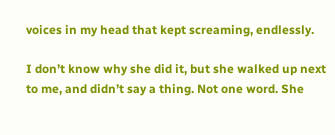voices in my head that kept screaming, endlessly.

I don’t know why she did it, but she walked up next to me, and didn’t say a thing. Not one word. She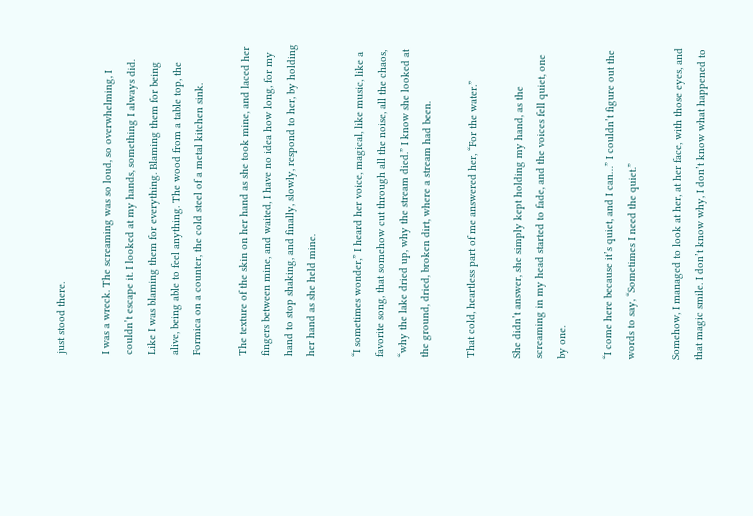just stood there.

I was a wreck. The screaming was so loud, so overwhelming, I couldn’t escape it. I looked at my hands, something I always did. Like I was blaming them for everything. Blaming them for being alive, being able to feel anything. The wood from a table top, the Formica on a counter, the cold steel of a metal kitchen sink.

The texture of the skin on her hand as she took mine, and laced her fingers between mine, and waited, I have no idea how long, for my hand to stop shaking, and finally, slowly, respond to her, by holding her hand as she held mine.

“I sometimes wonder,” I heard her voice, magical, like music, like a favorite song, that somehow cut through all the noise, all the chaos, “why the lake dried up, why the stream died.” I know she looked at the ground, dried, broken dirt, where a stream had been.

That cold, heartless part of me answered her, “For the water.”

She didn’t answer, she simply kept holding my hand, as the screaming in my head started to fade, and the voices fell quiet, one by one.

“I come here because it’s quiet, and I can…” I couldn’t figure out the words to say, “Sometimes I need the quiet.”

Somehow, I managed to look at her, at her face, with those eyes, and that magic smile. I don’t know why, I don’t know what happened to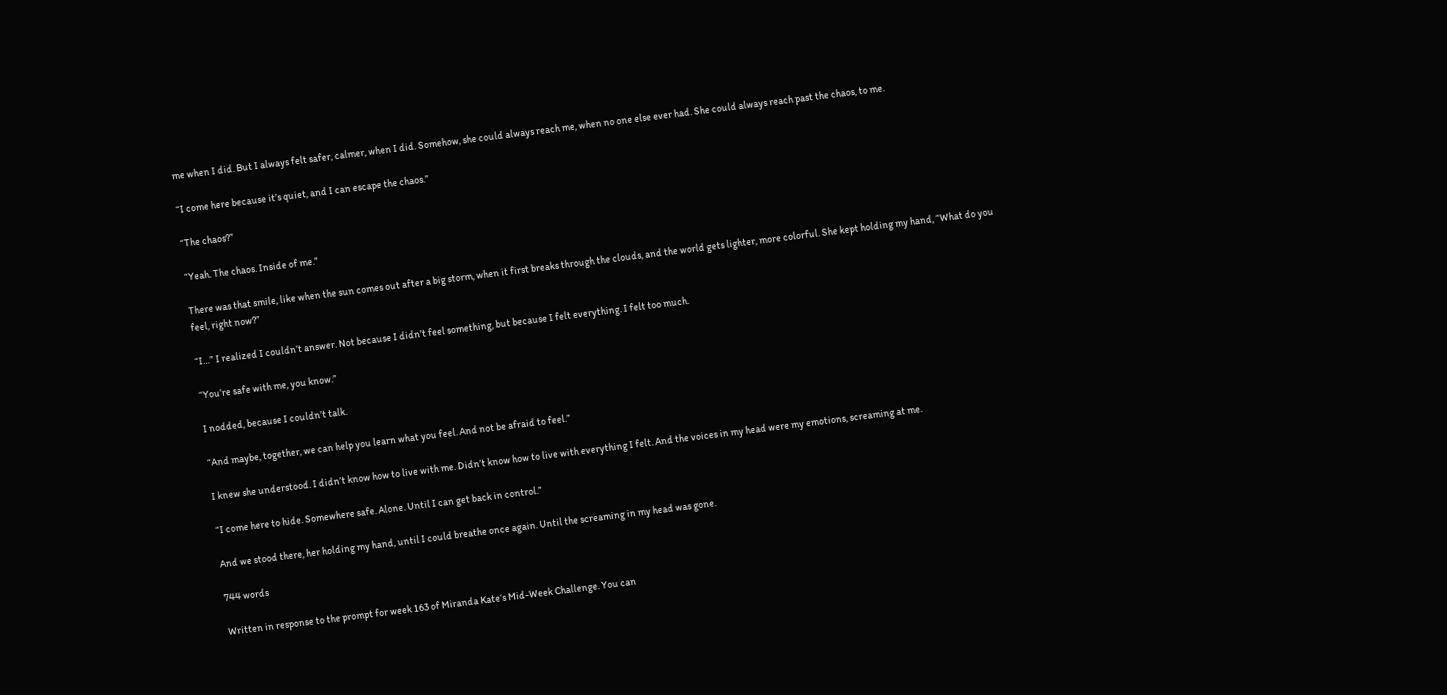me when I did. But I always felt safer, calmer, when I did. Somehow, she could always reach me, when no one else ever had. She could always reach past the chaos, to me.

“I come here because it’s quiet, and I can escape the chaos.”

“The chaos?”

“Yeah. The chaos. Inside of me.”

There was that smile, like when the sun comes out after a big storm, when it first breaks through the clouds, and the world gets lighter, more colorful. She kept holding my hand, “What do you feel, right now?”

“I…” I realized I couldn’t answer. Not because I didn’t feel something, but because I felt everything. I felt too much.

“You’re safe with me, you know.”

I nodded, because I couldn’t talk.

“And maybe, together, we can help you learn what you feel. And not be afraid to feel.”

I knew she understood. I didn’t know how to live with me. Didn’t know how to live with everything I felt. And the voices in my head were my emotions, screaming at me.

“I come here to hide. Somewhere safe. Alone. Until I can get back in control.”

And we stood there, her holding my hand, until I could breathe once again. Until the screaming in my head was gone.

744 words

Written in response to the prompt for week 163 of Miranda Kate‘s Mid-Week Challenge. You can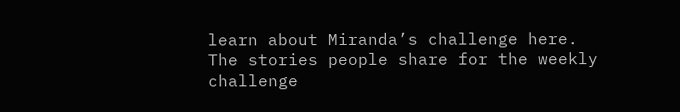learn about Miranda’s challenge here. The stories people share for the weekly challenge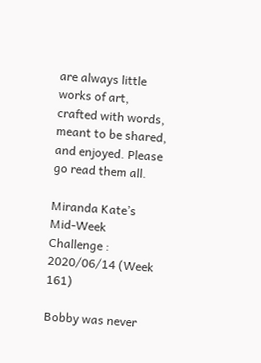are always little works of art, crafted with words, meant to be shared, and enjoyed. Please go read them all.

Miranda Kate’s Mid-Week Challenge : 2020/06/14 (Week 161)

Bobby was never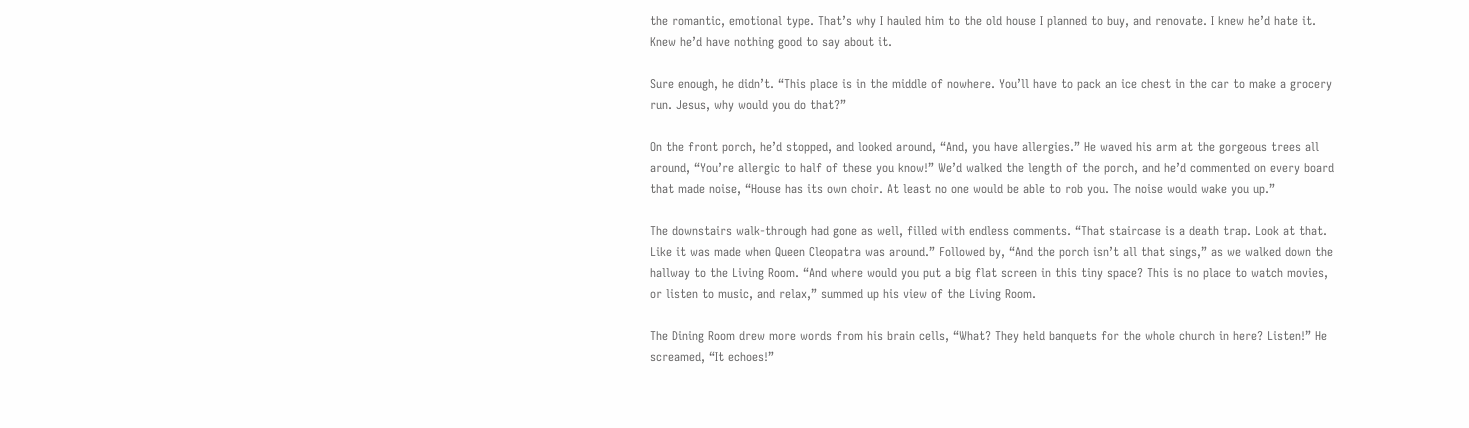the romantic, emotional type. That’s why I hauled him to the old house I planned to buy, and renovate. I knew he’d hate it. Knew he’d have nothing good to say about it.

Sure enough, he didn’t. “This place is in the middle of nowhere. You’ll have to pack an ice chest in the car to make a grocery run. Jesus, why would you do that?”

On the front porch, he’d stopped, and looked around, “And, you have allergies.” He waved his arm at the gorgeous trees all around, “You’re allergic to half of these you know!” We’d walked the length of the porch, and he’d commented on every board that made noise, “House has its own choir. At least no one would be able to rob you. The noise would wake you up.”

The downstairs walk-through had gone as well, filled with endless comments. “That staircase is a death trap. Look at that. Like it was made when Queen Cleopatra was around.” Followed by, “And the porch isn’t all that sings,” as we walked down the hallway to the Living Room. “And where would you put a big flat screen in this tiny space? This is no place to watch movies, or listen to music, and relax,” summed up his view of the Living Room.

The Dining Room drew more words from his brain cells, “What? They held banquets for the whole church in here? Listen!” He screamed, “It echoes!”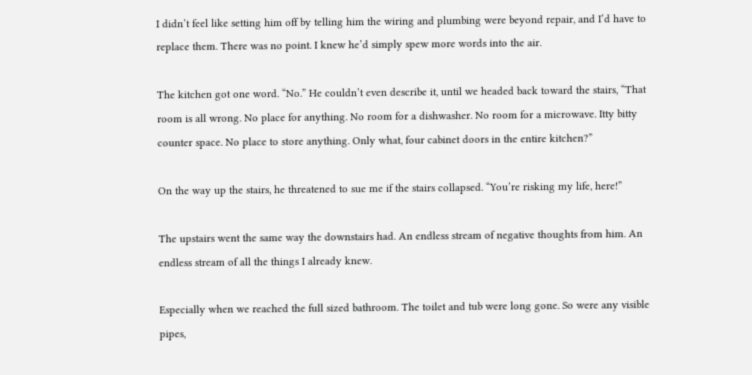I didn’t feel like setting him off by telling him the wiring and plumbing were beyond repair, and I’d have to replace them. There was no point. I knew he’d simply spew more words into the air.

The kitchen got one word. “No.” He couldn’t even describe it, until we headed back toward the stairs, “That room is all wrong. No place for anything. No room for a dishwasher. No room for a microwave. Itty bitty counter space. No place to store anything. Only what, four cabinet doors in the entire kitchen?”

On the way up the stairs, he threatened to sue me if the stairs collapsed. “You’re risking my life, here!”

The upstairs went the same way the downstairs had. An endless stream of negative thoughts from him. An endless stream of all the things I already knew.

Especially when we reached the full sized bathroom. The toilet and tub were long gone. So were any visible pipes,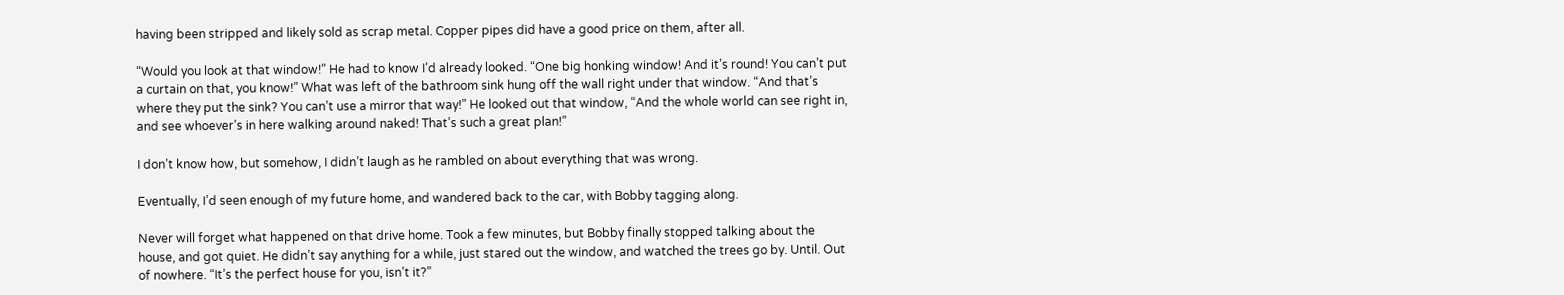having been stripped and likely sold as scrap metal. Copper pipes did have a good price on them, after all.

“Would you look at that window!” He had to know I’d already looked. “One big honking window! And it’s round! You can’t put a curtain on that, you know!” What was left of the bathroom sink hung off the wall right under that window. “And that’s where they put the sink? You can’t use a mirror that way!” He looked out that window, “And the whole world can see right in, and see whoever’s in here walking around naked! That’s such a great plan!”

I don’t know how, but somehow, I didn’t laugh as he rambled on about everything that was wrong.

Eventually, I’d seen enough of my future home, and wandered back to the car, with Bobby tagging along.

Never will forget what happened on that drive home. Took a few minutes, but Bobby finally stopped talking about the house, and got quiet. He didn’t say anything for a while, just stared out the window, and watched the trees go by. Until. Out of nowhere. “It’s the perfect house for you, isn’t it?”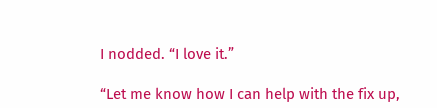I nodded. “I love it.”

“Let me know how I can help with the fix up,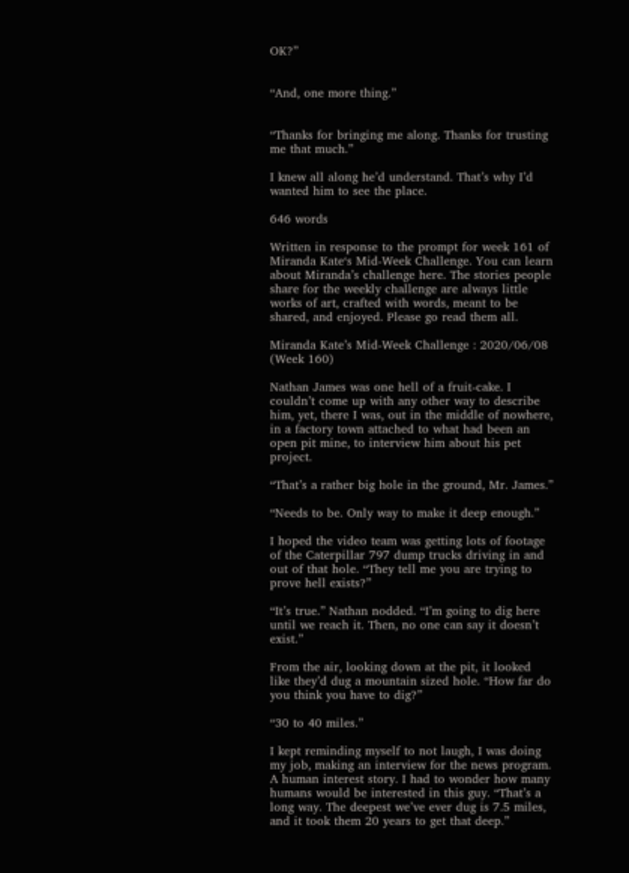OK?”


“And, one more thing.”


“Thanks for bringing me along. Thanks for trusting me that much.”

I knew all along he’d understand. That’s why I’d wanted him to see the place.

646 words

Written in response to the prompt for week 161 of Miranda Kate‘s Mid-Week Challenge. You can learn about Miranda’s challenge here. The stories people share for the weekly challenge are always little works of art, crafted with words, meant to be shared, and enjoyed. Please go read them all.

Miranda Kate’s Mid-Week Challenge : 2020/06/08 (Week 160)

Nathan James was one hell of a fruit-cake. I couldn’t come up with any other way to describe him, yet, there I was, out in the middle of nowhere, in a factory town attached to what had been an open pit mine, to interview him about his pet project.

“That’s a rather big hole in the ground, Mr. James.”

“Needs to be. Only way to make it deep enough.”

I hoped the video team was getting lots of footage of the Caterpillar 797 dump trucks driving in and out of that hole. “They tell me you are trying to prove hell exists?”

“It’s true.” Nathan nodded. “I’m going to dig here until we reach it. Then, no one can say it doesn’t exist.”

From the air, looking down at the pit, it looked like they’d dug a mountain sized hole. “How far do you think you have to dig?”

“30 to 40 miles.”

I kept reminding myself to not laugh, I was doing my job, making an interview for the news program. A human interest story. I had to wonder how many humans would be interested in this guy. “That’s a long way. The deepest we’ve ever dug is 7.5 miles, and it took them 20 years to get that deep.”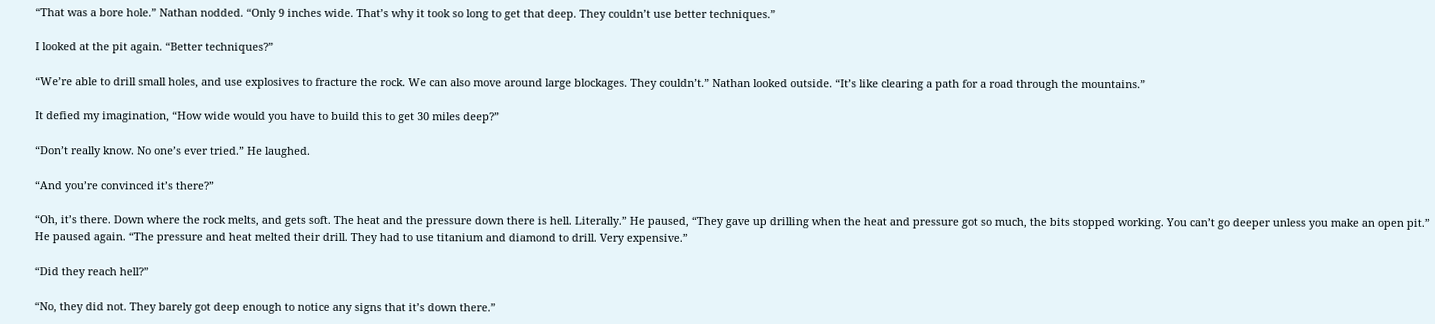“That was a bore hole.” Nathan nodded. “Only 9 inches wide. That’s why it took so long to get that deep. They couldn’t use better techniques.”

I looked at the pit again. “Better techniques?”

“We’re able to drill small holes, and use explosives to fracture the rock. We can also move around large blockages. They couldn’t.” Nathan looked outside. “It’s like clearing a path for a road through the mountains.”

It defied my imagination, “How wide would you have to build this to get 30 miles deep?”

“Don’t really know. No one’s ever tried.” He laughed.

“And you’re convinced it’s there?”

“Oh, it’s there. Down where the rock melts, and gets soft. The heat and the pressure down there is hell. Literally.” He paused, “They gave up drilling when the heat and pressure got so much, the bits stopped working. You can’t go deeper unless you make an open pit.” He paused again. “The pressure and heat melted their drill. They had to use titanium and diamond to drill. Very expensive.”

“Did they reach hell?”

“No, they did not. They barely got deep enough to notice any signs that it’s down there.”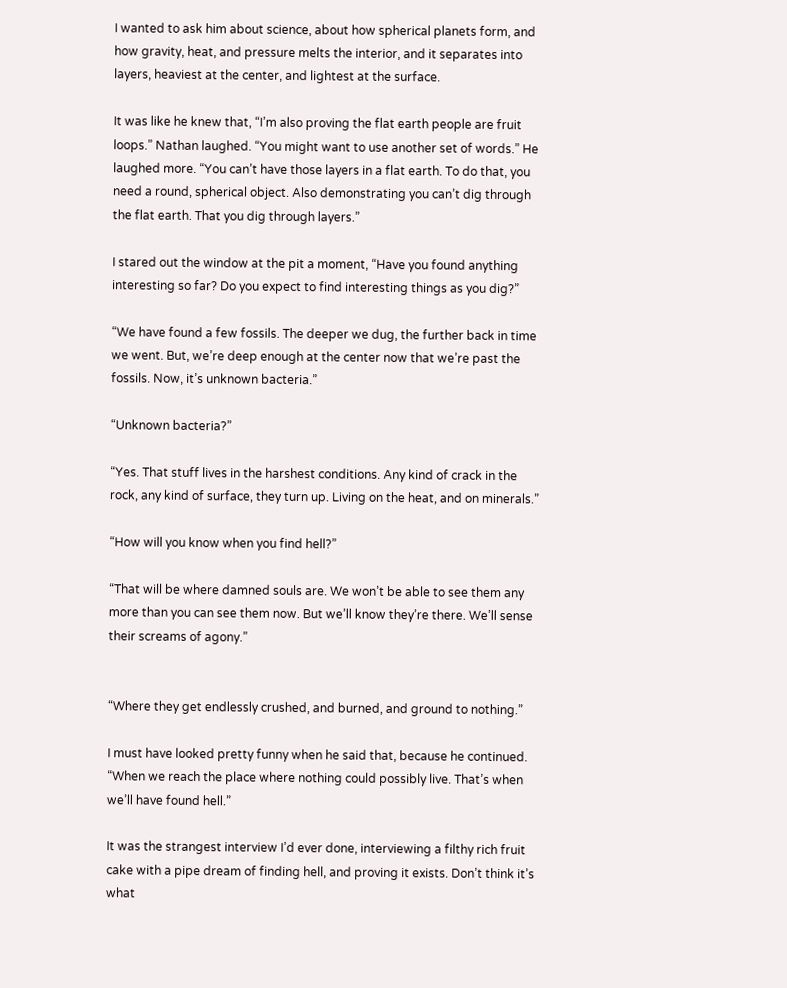I wanted to ask him about science, about how spherical planets form, and how gravity, heat, and pressure melts the interior, and it separates into layers, heaviest at the center, and lightest at the surface.

It was like he knew that, “I’m also proving the flat earth people are fruit loops.” Nathan laughed. “You might want to use another set of words.” He laughed more. “You can’t have those layers in a flat earth. To do that, you need a round, spherical object. Also demonstrating you can’t dig through the flat earth. That you dig through layers.”

I stared out the window at the pit a moment, “Have you found anything interesting so far? Do you expect to find interesting things as you dig?”

“We have found a few fossils. The deeper we dug, the further back in time we went. But, we’re deep enough at the center now that we’re past the fossils. Now, it’s unknown bacteria.”

“Unknown bacteria?”

“Yes. That stuff lives in the harshest conditions. Any kind of crack in the rock, any kind of surface, they turn up. Living on the heat, and on minerals.”

“How will you know when you find hell?”

“That will be where damned souls are. We won’t be able to see them any more than you can see them now. But we’ll know they’re there. We’ll sense their screams of agony.”


“Where they get endlessly crushed, and burned, and ground to nothing.”

I must have looked pretty funny when he said that, because he continued. “When we reach the place where nothing could possibly live. That’s when we’ll have found hell.”

It was the strangest interview I’d ever done, interviewing a filthy rich fruit cake with a pipe dream of finding hell, and proving it exists. Don’t think it’s what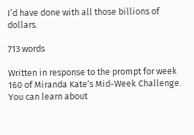I’d have done with all those billions of dollars.

713 words

Written in response to the prompt for week 160 of Miranda Kate‘s Mid-Week Challenge. You can learn about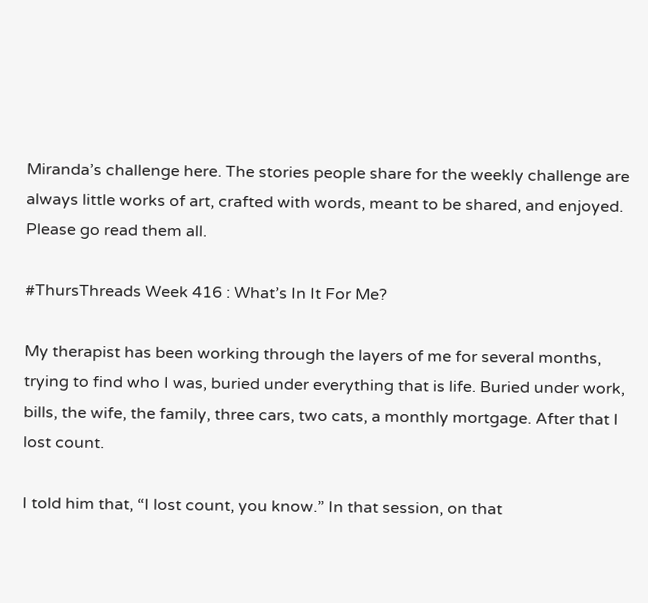Miranda’s challenge here. The stories people share for the weekly challenge are always little works of art, crafted with words, meant to be shared, and enjoyed. Please go read them all.

#ThursThreads Week 416 : What’s In It For Me?

My therapist has been working through the layers of me for several months, trying to find who I was, buried under everything that is life. Buried under work, bills, the wife, the family, three cars, two cats, a monthly mortgage. After that I lost count.

I told him that, “I lost count, you know.” In that session, on that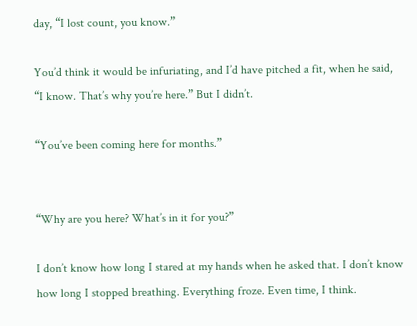day, “I lost count, you know.”

You’d think it would be infuriating, and I’d have pitched a fit, when he said, “I know. That’s why you’re here.” But I didn’t.

“You’ve been coming here for months.”


“Why are you here? What’s in it for you?”

I don’t know how long I stared at my hands when he asked that. I don’t know how long I stopped breathing. Everything froze. Even time, I think.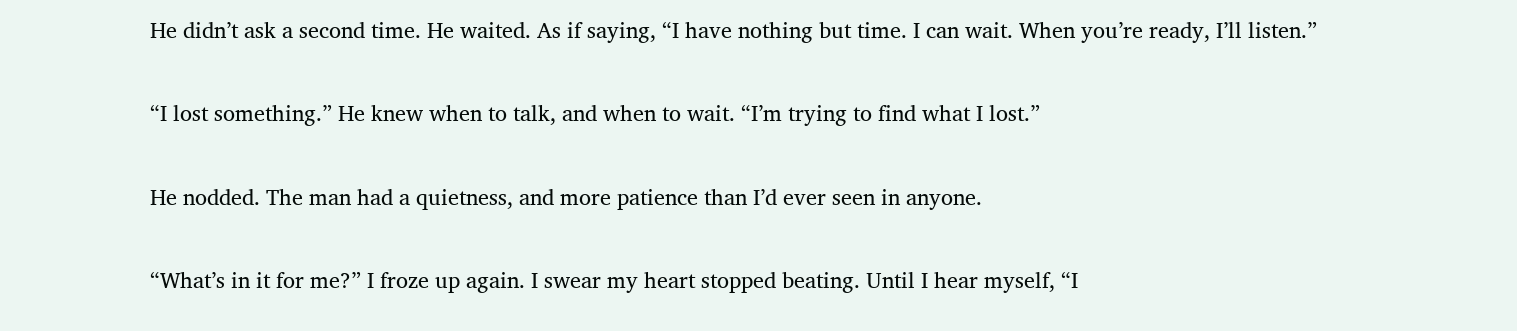He didn’t ask a second time. He waited. As if saying, “I have nothing but time. I can wait. When you’re ready, I’ll listen.”

“I lost something.” He knew when to talk, and when to wait. “I’m trying to find what I lost.”

He nodded. The man had a quietness, and more patience than I’d ever seen in anyone.

“What’s in it for me?” I froze up again. I swear my heart stopped beating. Until I hear myself, “I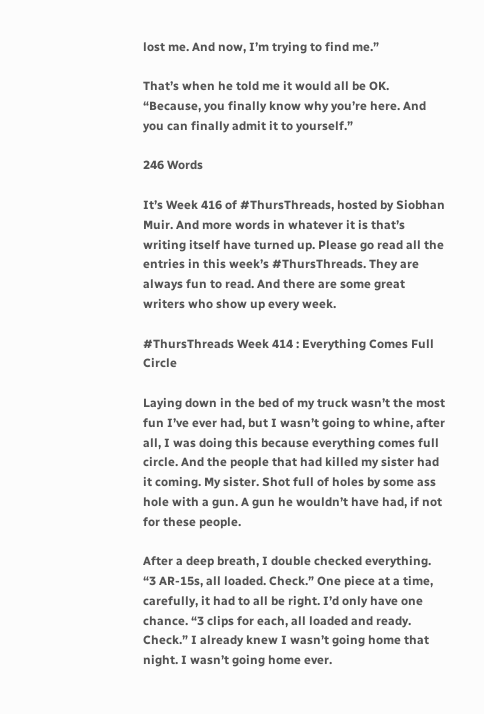lost me. And now, I’m trying to find me.”

That’s when he told me it would all be OK. “Because, you finally know why you’re here. And you can finally admit it to yourself.”

246 Words

It’s Week 416 of #ThursThreads, hosted by Siobhan Muir. And more words in whatever it is that’s writing itself have turned up. Please go read all the entries in this week’s #ThursThreads. They are always fun to read. And there are some great writers who show up every week.

#ThursThreads Week 414 : Everything Comes Full Circle

Laying down in the bed of my truck wasn’t the most fun I’ve ever had, but I wasn’t going to whine, after all, I was doing this because everything comes full circle. And the people that had killed my sister had it coming. My sister. Shot full of holes by some ass hole with a gun. A gun he wouldn’t have had, if not for these people.

After a deep breath, I double checked everything. “3 AR-15s, all loaded. Check.” One piece at a time, carefully, it had to all be right. I’d only have one chance. “3 clips for each, all loaded and ready. Check.” I already knew I wasn’t going home that night. I wasn’t going home ever.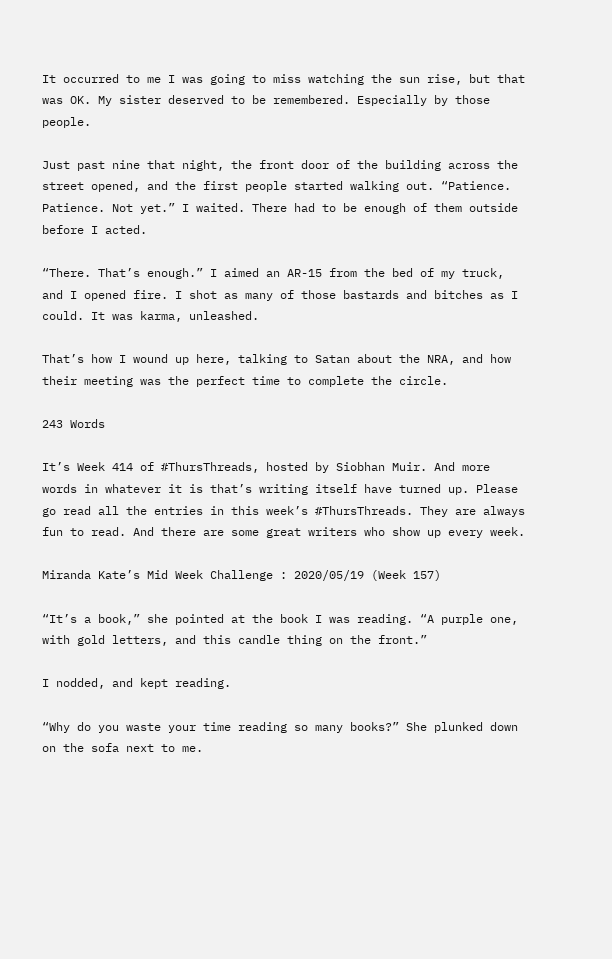It occurred to me I was going to miss watching the sun rise, but that was OK. My sister deserved to be remembered. Especially by those people.

Just past nine that night, the front door of the building across the street opened, and the first people started walking out. “Patience. Patience. Not yet.” I waited. There had to be enough of them outside before I acted.

“There. That’s enough.” I aimed an AR-15 from the bed of my truck, and I opened fire. I shot as many of those bastards and bitches as I could. It was karma, unleashed.

That’s how I wound up here, talking to Satan about the NRA, and how their meeting was the perfect time to complete the circle.

243 Words

It’s Week 414 of #ThursThreads, hosted by Siobhan Muir. And more words in whatever it is that’s writing itself have turned up. Please go read all the entries in this week’s #ThursThreads. They are always fun to read. And there are some great writers who show up every week.

Miranda Kate’s Mid Week Challenge : 2020/05/19 (Week 157)

“It’s a book,” she pointed at the book I was reading. “A purple one, with gold letters, and this candle thing on the front.”

I nodded, and kept reading.

“Why do you waste your time reading so many books?” She plunked down on the sofa next to me.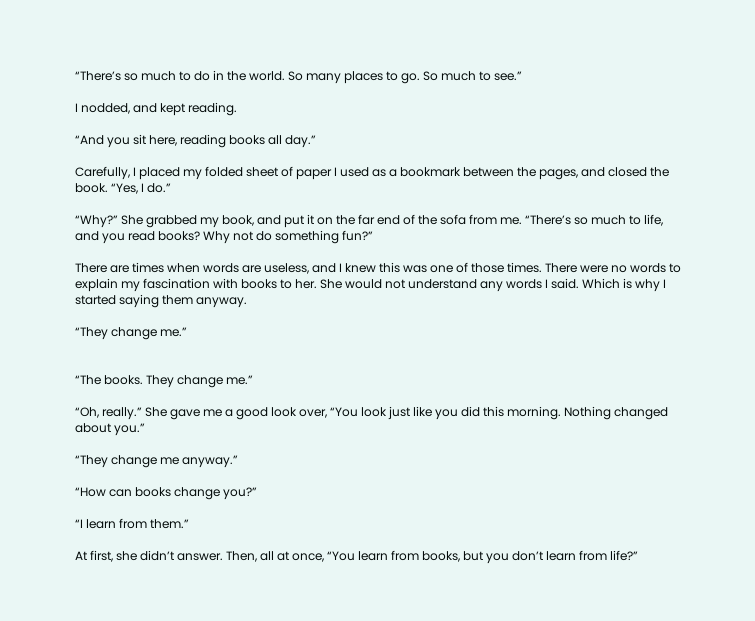“There’s so much to do in the world. So many places to go. So much to see.”

I nodded, and kept reading.

“And you sit here, reading books all day.”

Carefully, I placed my folded sheet of paper I used as a bookmark between the pages, and closed the book. “Yes, I do.”

“Why?” She grabbed my book, and put it on the far end of the sofa from me. “There’s so much to life, and you read books? Why not do something fun?”

There are times when words are useless, and I knew this was one of those times. There were no words to explain my fascination with books to her. She would not understand any words I said. Which is why I started saying them anyway.

“They change me.”


“The books. They change me.”

“Oh, really.” She gave me a good look over, “You look just like you did this morning. Nothing changed about you.”

“They change me anyway.”

“How can books change you?”

“I learn from them.”

At first, she didn’t answer. Then, all at once, “You learn from books, but you don’t learn from life?”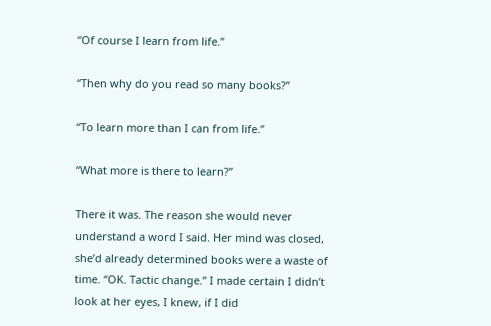“Of course I learn from life.”

“Then why do you read so many books?”

“To learn more than I can from life.”

“What more is there to learn?”

There it was. The reason she would never understand a word I said. Her mind was closed, she’d already determined books were a waste of time. “OK. Tactic change.” I made certain I didn’t look at her eyes, I knew, if I did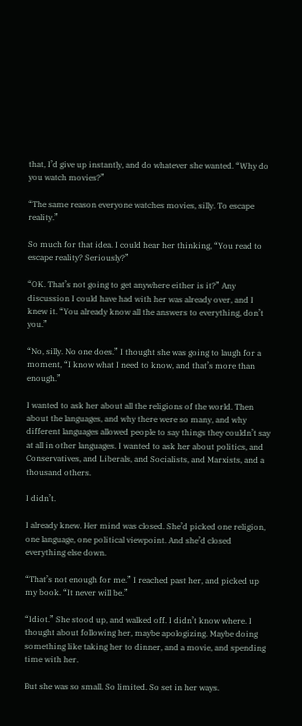that, I’d give up instantly, and do whatever she wanted. “Why do you watch movies?”

“The same reason everyone watches movies, silly. To escape reality.”

So much for that idea. I could hear her thinking, “You read to escape reality? Seriously?”

“OK. That’s not going to get anywhere either is it?” Any discussion I could have had with her was already over, and I knew it. “You already know all the answers to everything, don’t you.”

“No, silly. No one does.” I thought she was going to laugh for a moment, “I know what I need to know, and that’s more than enough.”

I wanted to ask her about all the religions of the world. Then about the languages, and why there were so many, and why different languages allowed people to say things they couldn’t say at all in other languages. I wanted to ask her about politics, and Conservatives, and Liberals, and Socialists, and Marxists, and a thousand others.

I didn’t.

I already knew. Her mind was closed. She’d picked one religion, one language, one political viewpoint. And she’d closed everything else down.

“That’s not enough for me.” I reached past her, and picked up my book. “It never will be.”

“Idiot.” She stood up, and walked off. I didn’t know where. I thought about following her, maybe apologizing. Maybe doing something like taking her to dinner, and a movie, and spending time with her.

But she was so small. So limited. So set in her ways.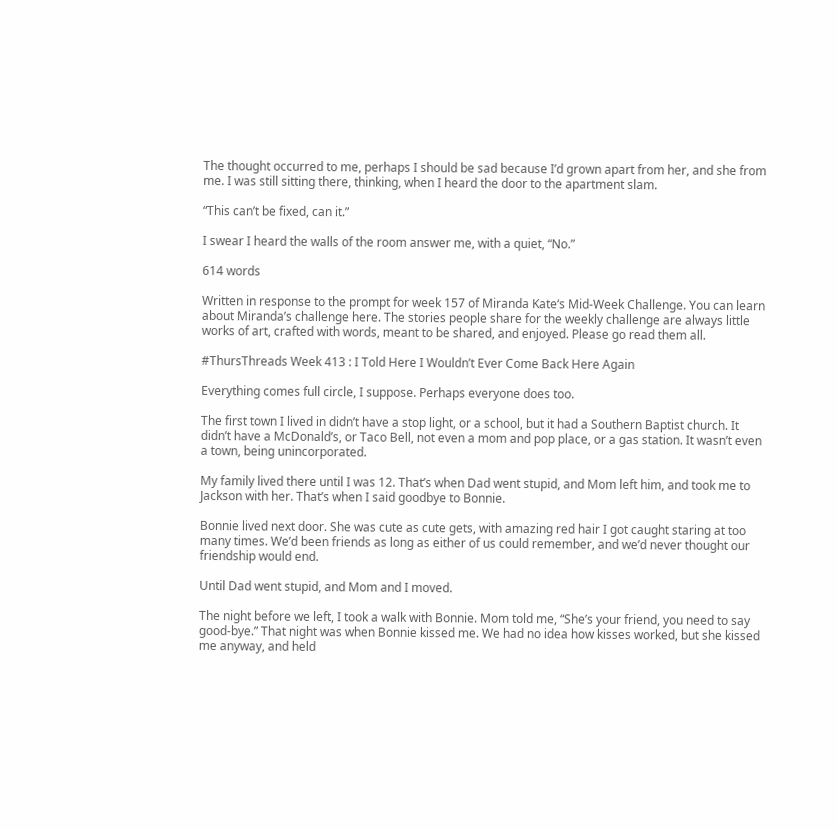The thought occurred to me, perhaps I should be sad because I’d grown apart from her, and she from me. I was still sitting there, thinking, when I heard the door to the apartment slam.

“This can’t be fixed, can it.”

I swear I heard the walls of the room answer me, with a quiet, “No.”

614 words

Written in response to the prompt for week 157 of Miranda Kate‘s Mid-Week Challenge. You can learn about Miranda’s challenge here. The stories people share for the weekly challenge are always little works of art, crafted with words, meant to be shared, and enjoyed. Please go read them all.

#ThursThreads Week 413 : I Told Here I Wouldn’t Ever Come Back Here Again

Everything comes full circle, I suppose. Perhaps everyone does too.

The first town I lived in didn’t have a stop light, or a school, but it had a Southern Baptist church. It didn’t have a McDonald’s, or Taco Bell, not even a mom and pop place, or a gas station. It wasn’t even a town, being unincorporated.

My family lived there until I was 12. That’s when Dad went stupid, and Mom left him, and took me to Jackson with her. That’s when I said goodbye to Bonnie.

Bonnie lived next door. She was cute as cute gets, with amazing red hair I got caught staring at too many times. We’d been friends as long as either of us could remember, and we’d never thought our friendship would end.

Until Dad went stupid, and Mom and I moved.

The night before we left, I took a walk with Bonnie. Mom told me, “She’s your friend, you need to say good-bye.” That night was when Bonnie kissed me. We had no idea how kisses worked, but she kissed me anyway, and held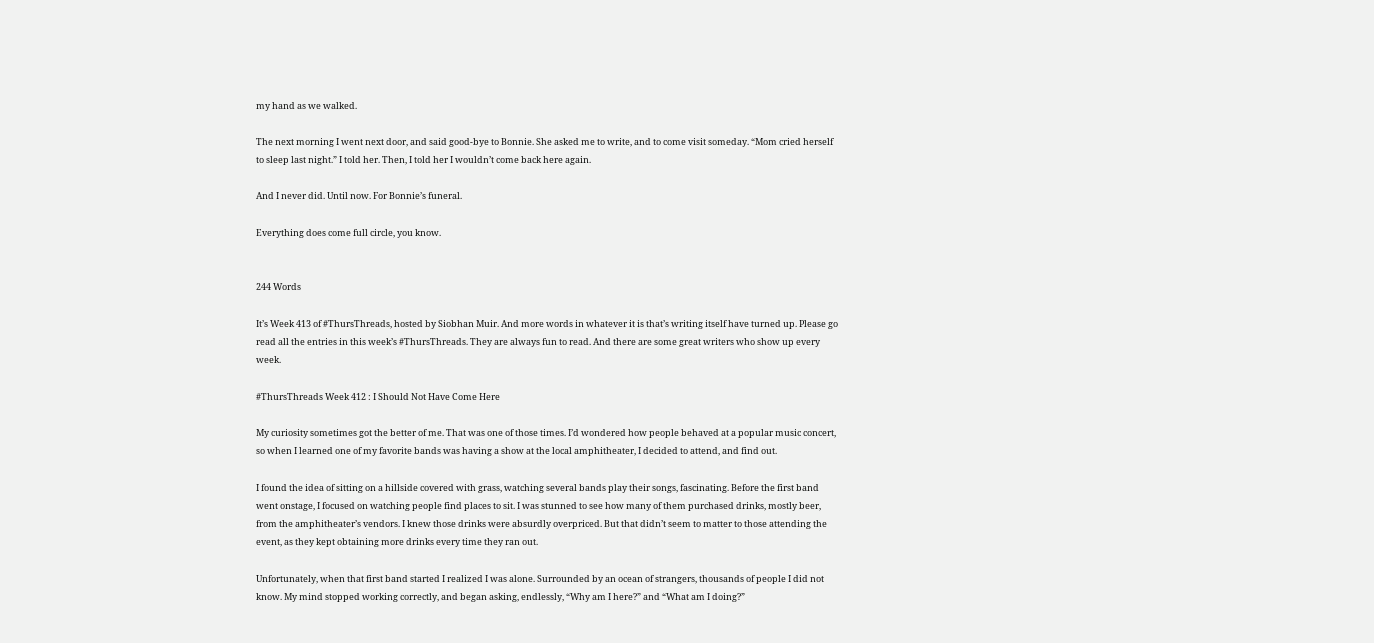my hand as we walked.

The next morning I went next door, and said good-bye to Bonnie. She asked me to write, and to come visit someday. “Mom cried herself to sleep last night.” I told her. Then, I told her I wouldn’t come back here again.

And I never did. Until now. For Bonnie’s funeral.

Everything does come full circle, you know.


244 Words

It’s Week 413 of #ThursThreads, hosted by Siobhan Muir. And more words in whatever it is that’s writing itself have turned up. Please go read all the entries in this week’s #ThursThreads. They are always fun to read. And there are some great writers who show up every week.

#ThursThreads Week 412 : I Should Not Have Come Here

My curiosity sometimes got the better of me. That was one of those times. I’d wondered how people behaved at a popular music concert, so when I learned one of my favorite bands was having a show at the local amphitheater, I decided to attend, and find out.

I found the idea of sitting on a hillside covered with grass, watching several bands play their songs, fascinating. Before the first band went onstage, I focused on watching people find places to sit. I was stunned to see how many of them purchased drinks, mostly beer, from the amphitheater’s vendors. I knew those drinks were absurdly overpriced. But that didn’t seem to matter to those attending the event, as they kept obtaining more drinks every time they ran out.

Unfortunately, when that first band started I realized I was alone. Surrounded by an ocean of strangers, thousands of people I did not know. My mind stopped working correctly, and began asking, endlessly, “Why am I here?” and “What am I doing?”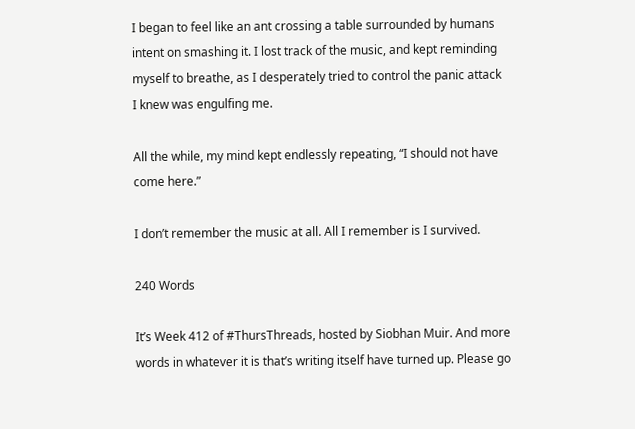I began to feel like an ant crossing a table surrounded by humans intent on smashing it. I lost track of the music, and kept reminding myself to breathe, as I desperately tried to control the panic attack I knew was engulfing me.

All the while, my mind kept endlessly repeating, “I should not have come here.”

I don’t remember the music at all. All I remember is I survived.

240 Words

It’s Week 412 of #ThursThreads, hosted by Siobhan Muir. And more words in whatever it is that’s writing itself have turned up. Please go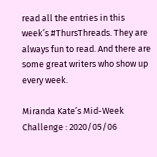read all the entries in this week’s #ThursThreads. They are always fun to read. And there are some great writers who show up every week.

Miranda Kate’s Mid-Week Challenge : 2020/05/06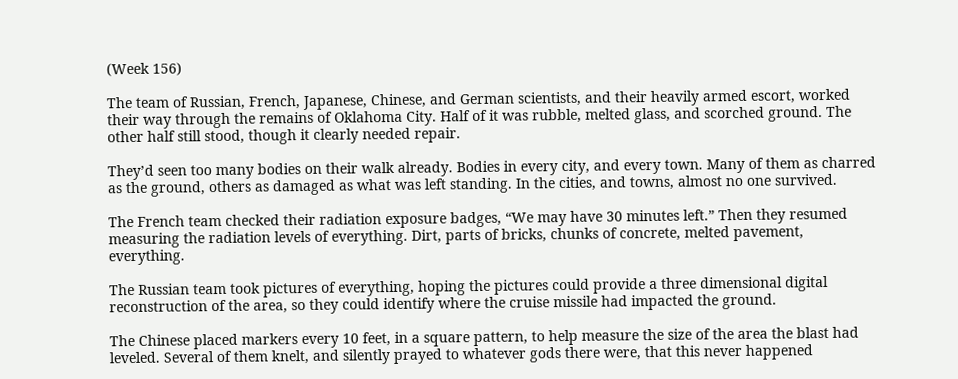(Week 156)

The team of Russian, French, Japanese, Chinese, and German scientists, and their heavily armed escort, worked their way through the remains of Oklahoma City. Half of it was rubble, melted glass, and scorched ground. The other half still stood, though it clearly needed repair.

They’d seen too many bodies on their walk already. Bodies in every city, and every town. Many of them as charred as the ground, others as damaged as what was left standing. In the cities, and towns, almost no one survived.

The French team checked their radiation exposure badges, “We may have 30 minutes left.” Then they resumed measuring the radiation levels of everything. Dirt, parts of bricks, chunks of concrete, melted pavement, everything.

The Russian team took pictures of everything, hoping the pictures could provide a three dimensional digital reconstruction of the area, so they could identify where the cruise missile had impacted the ground.

The Chinese placed markers every 10 feet, in a square pattern, to help measure the size of the area the blast had leveled. Several of them knelt, and silently prayed to whatever gods there were, that this never happened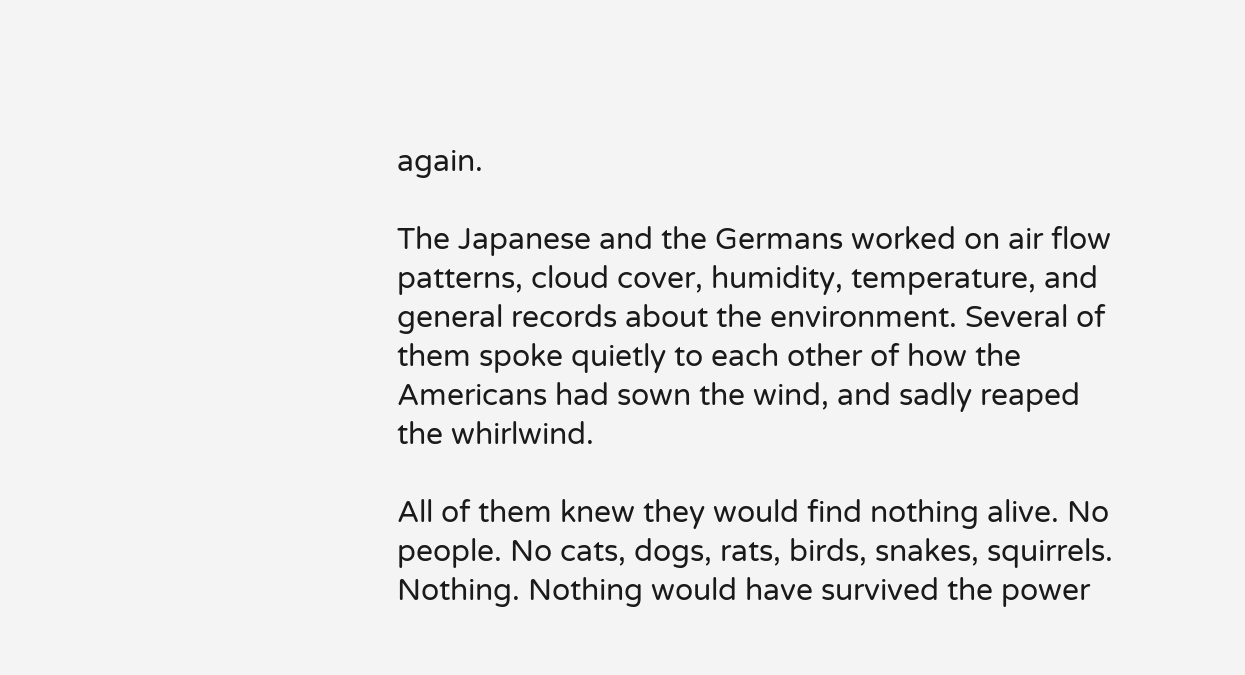again.

The Japanese and the Germans worked on air flow patterns, cloud cover, humidity, temperature, and general records about the environment. Several of them spoke quietly to each other of how the Americans had sown the wind, and sadly reaped the whirlwind.

All of them knew they would find nothing alive. No people. No cats, dogs, rats, birds, snakes, squirrels. Nothing. Nothing would have survived the power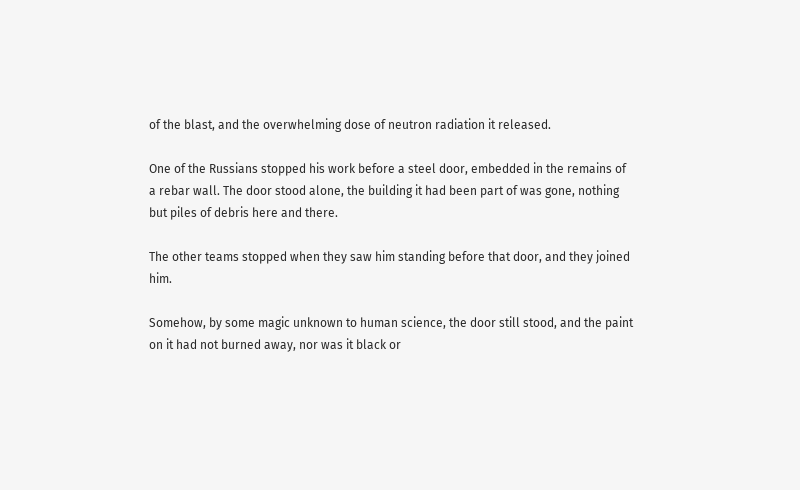of the blast, and the overwhelming dose of neutron radiation it released.

One of the Russians stopped his work before a steel door, embedded in the remains of a rebar wall. The door stood alone, the building it had been part of was gone, nothing but piles of debris here and there.

The other teams stopped when they saw him standing before that door, and they joined him.

Somehow, by some magic unknown to human science, the door still stood, and the paint on it had not burned away, nor was it black or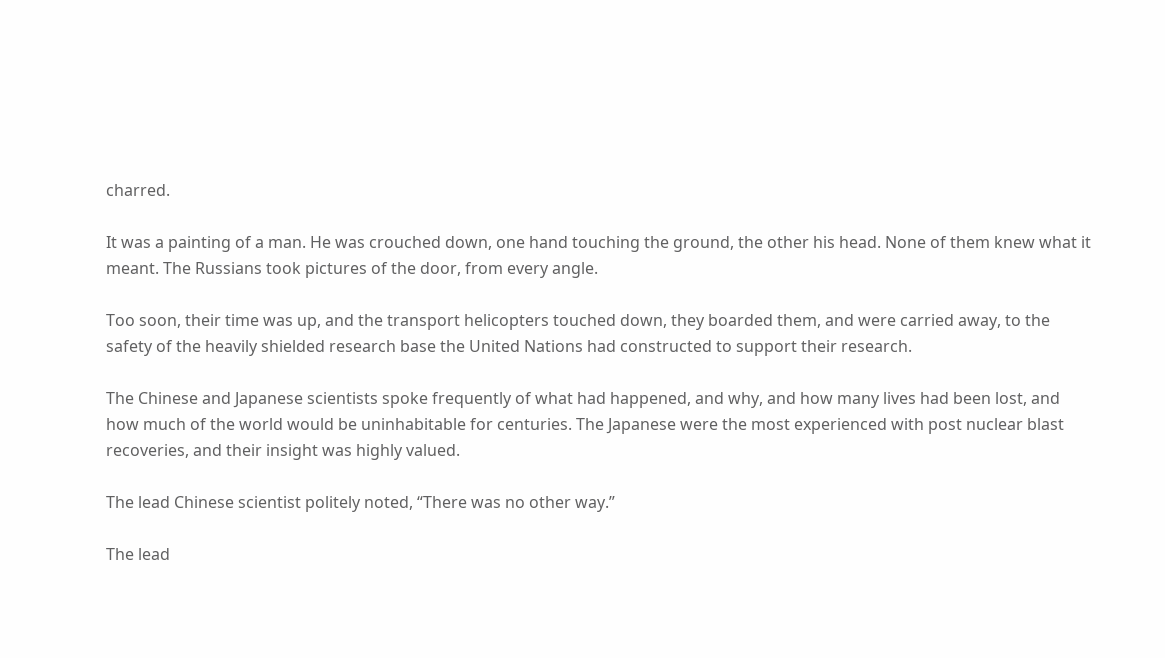charred.

It was a painting of a man. He was crouched down, one hand touching the ground, the other his head. None of them knew what it meant. The Russians took pictures of the door, from every angle.

Too soon, their time was up, and the transport helicopters touched down, they boarded them, and were carried away, to the safety of the heavily shielded research base the United Nations had constructed to support their research.

The Chinese and Japanese scientists spoke frequently of what had happened, and why, and how many lives had been lost, and how much of the world would be uninhabitable for centuries. The Japanese were the most experienced with post nuclear blast recoveries, and their insight was highly valued.

The lead Chinese scientist politely noted, “There was no other way.”

The lead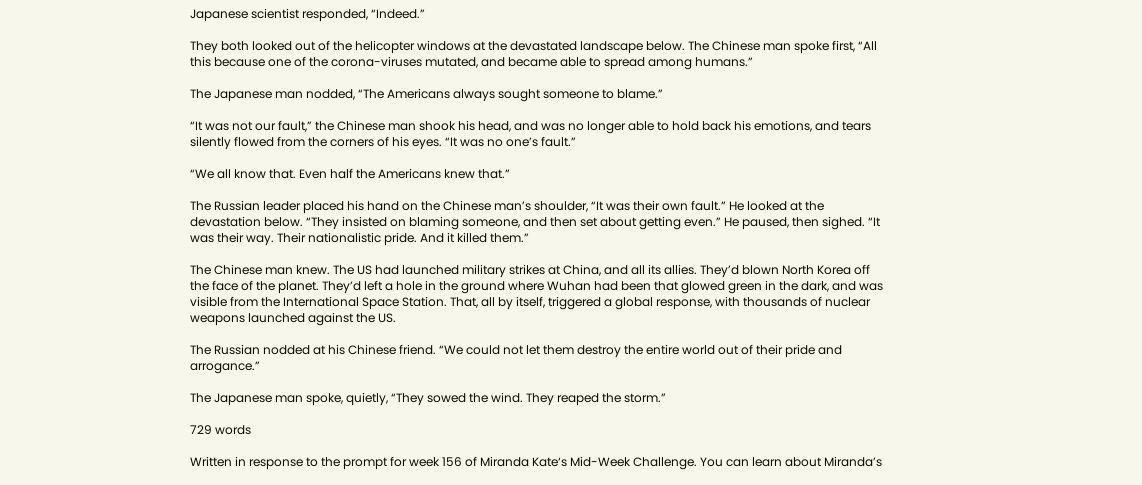Japanese scientist responded, “Indeed.”

They both looked out of the helicopter windows at the devastated landscape below. The Chinese man spoke first, “All this because one of the corona-viruses mutated, and became able to spread among humans.”

The Japanese man nodded, “The Americans always sought someone to blame.”

“It was not our fault,” the Chinese man shook his head, and was no longer able to hold back his emotions, and tears silently flowed from the corners of his eyes. “It was no one’s fault.”

“We all know that. Even half the Americans knew that.”

The Russian leader placed his hand on the Chinese man’s shoulder, “It was their own fault.” He looked at the devastation below. “They insisted on blaming someone, and then set about getting even.” He paused, then sighed. “It was their way. Their nationalistic pride. And it killed them.”

The Chinese man knew. The US had launched military strikes at China, and all its allies. They’d blown North Korea off the face of the planet. They’d left a hole in the ground where Wuhan had been that glowed green in the dark, and was visible from the International Space Station. That, all by itself, triggered a global response, with thousands of nuclear weapons launched against the US.

The Russian nodded at his Chinese friend. “We could not let them destroy the entire world out of their pride and arrogance.”

The Japanese man spoke, quietly, “They sowed the wind. They reaped the storm.”

729 words

Written in response to the prompt for week 156 of Miranda Kate‘s Mid-Week Challenge. You can learn about Miranda’s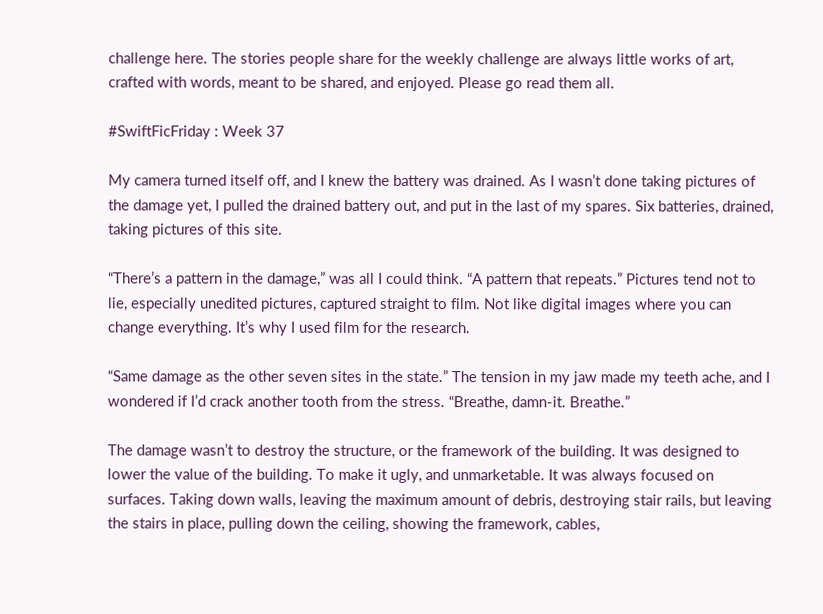challenge here. The stories people share for the weekly challenge are always little works of art, crafted with words, meant to be shared, and enjoyed. Please go read them all.

#SwiftFicFriday : Week 37

My camera turned itself off, and I knew the battery was drained. As I wasn’t done taking pictures of the damage yet, I pulled the drained battery out, and put in the last of my spares. Six batteries, drained, taking pictures of this site.

“There’s a pattern in the damage,” was all I could think. “A pattern that repeats.” Pictures tend not to lie, especially unedited pictures, captured straight to film. Not like digital images where you can change everything. It’s why I used film for the research.

“Same damage as the other seven sites in the state.” The tension in my jaw made my teeth ache, and I wondered if I’d crack another tooth from the stress. “Breathe, damn-it. Breathe.”

The damage wasn’t to destroy the structure, or the framework of the building. It was designed to lower the value of the building. To make it ugly, and unmarketable. It was always focused on surfaces. Taking down walls, leaving the maximum amount of debris, destroying stair rails, but leaving the stairs in place, pulling down the ceiling, showing the framework, cables,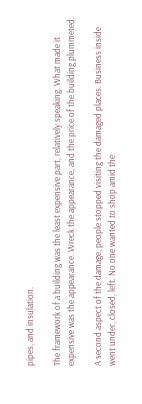pipes, and insulation.

The framework of a building was the least expensive part, relatively speaking. What made it expensive was the appearance. Wreck the appearance, and the price of the building plummeted.

A second aspect of the damage, people stopped visiting the damaged places. Business inside went under, closed, left. No one wanted to shop amid the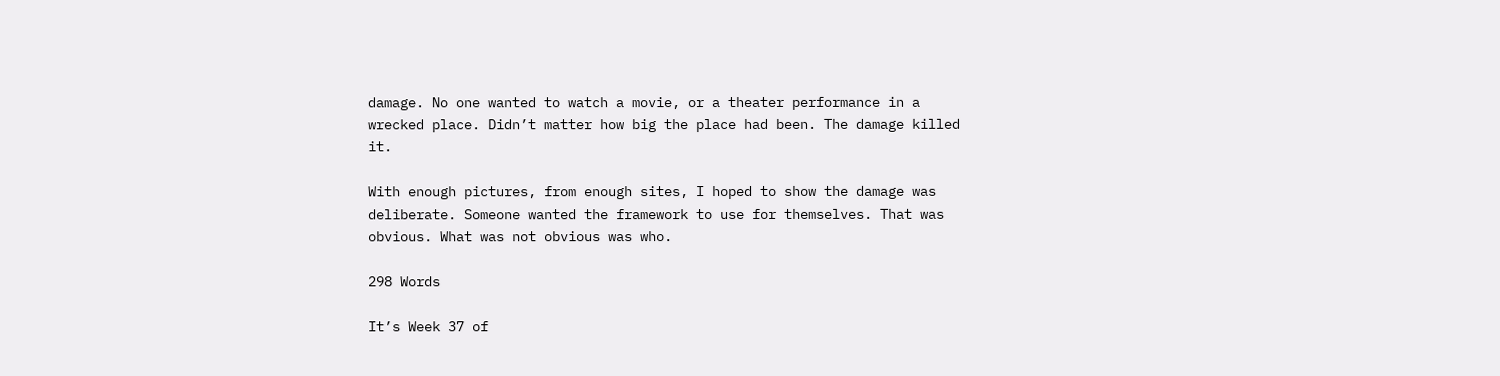damage. No one wanted to watch a movie, or a theater performance in a wrecked place. Didn’t matter how big the place had been. The damage killed it.

With enough pictures, from enough sites, I hoped to show the damage was deliberate. Someone wanted the framework to use for themselves. That was obvious. What was not obvious was who.

298 Words

It’s Week 37 of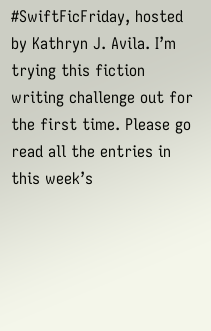#SwiftFicFriday, hosted by Kathryn J. Avila. I’m trying this fiction writing challenge out for the first time. Please go read all the entries in this week’s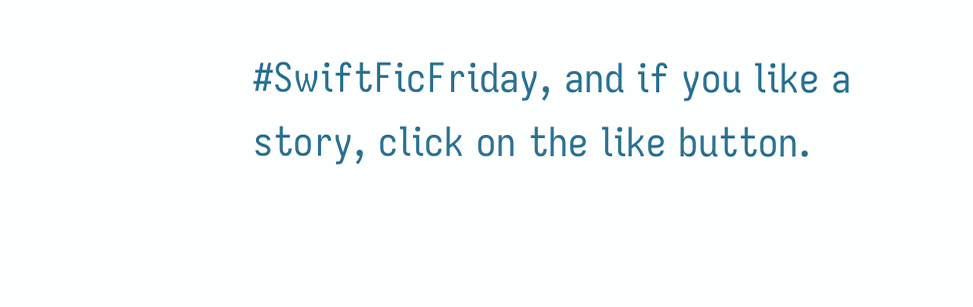#SwiftFicFriday, and if you like a story, click on the like button.